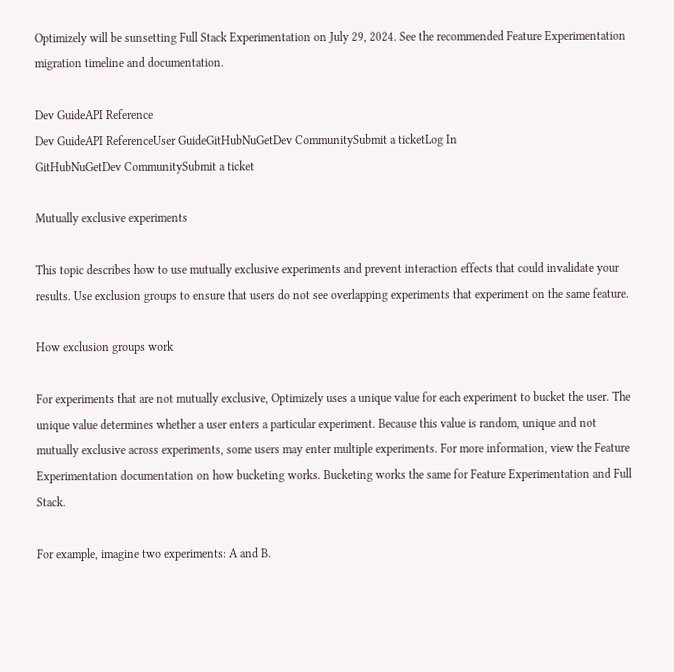Optimizely will be sunsetting Full Stack Experimentation on July 29, 2024. See the recommended Feature Experimentation migration timeline and documentation.

Dev GuideAPI Reference
Dev GuideAPI ReferenceUser GuideGitHubNuGetDev CommunitySubmit a ticketLog In
GitHubNuGetDev CommunitySubmit a ticket

Mutually exclusive experiments

This topic describes how to use mutually exclusive experiments and prevent interaction effects that could invalidate your results. Use exclusion groups to ensure that users do not see overlapping experiments that experiment on the same feature.

How exclusion groups work

For experiments that are not mutually exclusive, Optimizely uses a unique value for each experiment to bucket the user. The unique value determines whether a user enters a particular experiment. Because this value is random, unique and not mutually exclusive across experiments, some users may enter multiple experiments. For more information, view the Feature Experimentation documentation on how bucketing works. Bucketing works the same for Feature Experimentation and Full Stack.

For example, imagine two experiments: A and B.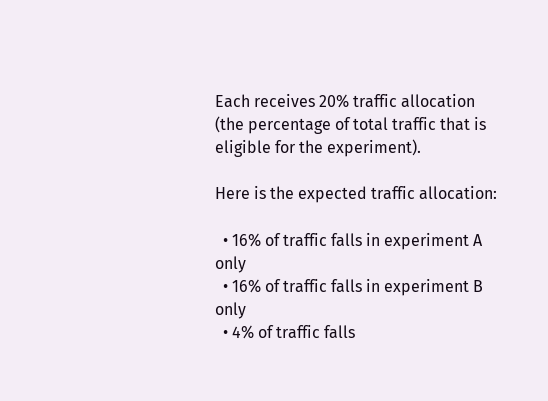Each receives 20% traffic allocation (the percentage of total traffic that is eligible for the experiment).

Here is the expected traffic allocation:

  • 16% of traffic falls in experiment A only
  • 16% of traffic falls in experiment B only
  • 4% of traffic falls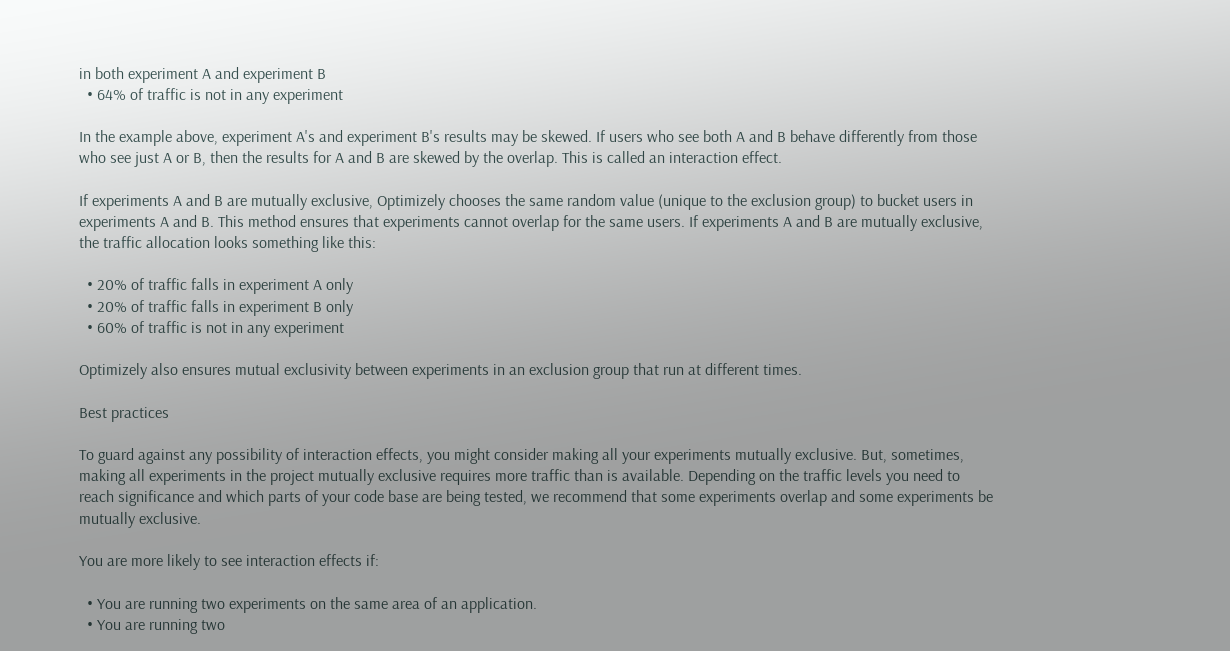in both experiment A and experiment B
  • 64% of traffic is not in any experiment

In the example above, experiment A's and experiment B's results may be skewed. If users who see both A and B behave differently from those who see just A or B, then the results for A and B are skewed by the overlap. This is called an interaction effect.

If experiments A and B are mutually exclusive, Optimizely chooses the same random value (unique to the exclusion group) to bucket users in experiments A and B. This method ensures that experiments cannot overlap for the same users. If experiments A and B are mutually exclusive, the traffic allocation looks something like this:

  • 20% of traffic falls in experiment A only
  • 20% of traffic falls in experiment B only
  • 60% of traffic is not in any experiment

Optimizely also ensures mutual exclusivity between experiments in an exclusion group that run at different times.

Best practices

To guard against any possibility of interaction effects, you might consider making all your experiments mutually exclusive. But, sometimes, making all experiments in the project mutually exclusive requires more traffic than is available. Depending on the traffic levels you need to reach significance and which parts of your code base are being tested, we recommend that some experiments overlap and some experiments be mutually exclusive.

You are more likely to see interaction effects if:

  • You are running two experiments on the same area of an application.
  • You are running two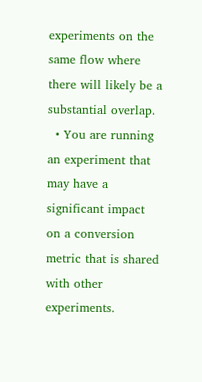experiments on the same flow where there will likely be a substantial overlap.
  • You are running an experiment that may have a significant impact on a conversion metric that is shared with other experiments.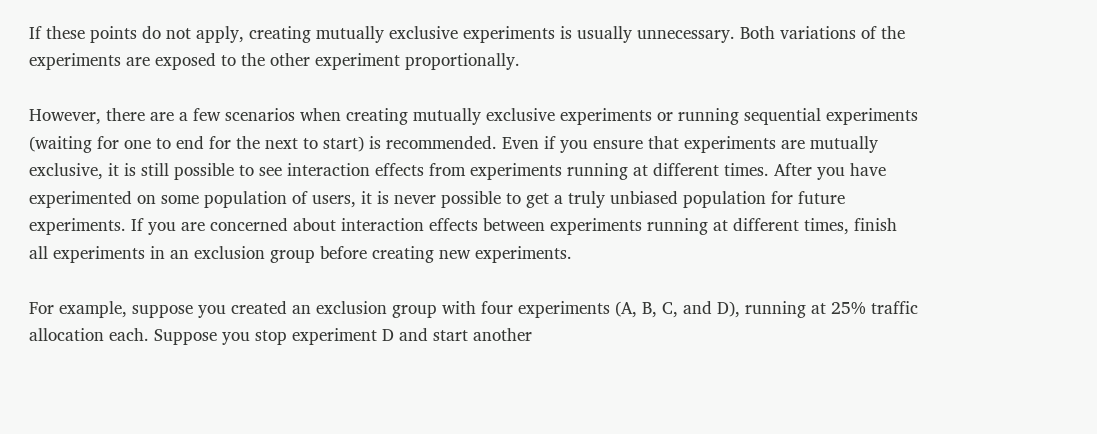If these points do not apply, creating mutually exclusive experiments is usually unnecessary. Both variations of the experiments are exposed to the other experiment proportionally.

However, there are a few scenarios when creating mutually exclusive experiments or running sequential experiments (waiting for one to end for the next to start) is recommended. Even if you ensure that experiments are mutually exclusive, it is still possible to see interaction effects from experiments running at different times. After you have experimented on some population of users, it is never possible to get a truly unbiased population for future experiments. If you are concerned about interaction effects between experiments running at different times, finish all experiments in an exclusion group before creating new experiments.

For example, suppose you created an exclusion group with four experiments (A, B, C, and D), running at 25% traffic allocation each. Suppose you stop experiment D and start another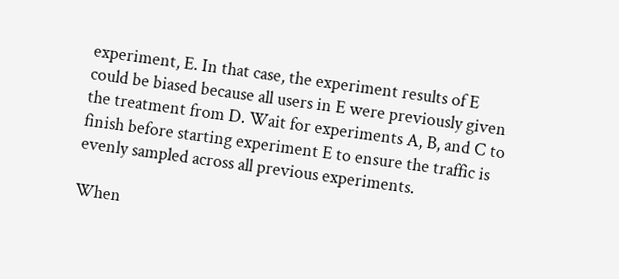experiment, E. In that case, the experiment results of E could be biased because all users in E were previously given the treatment from D. Wait for experiments A, B, and C to finish before starting experiment E to ensure the traffic is evenly sampled across all previous experiments.

When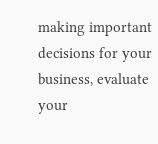making important decisions for your business, evaluate your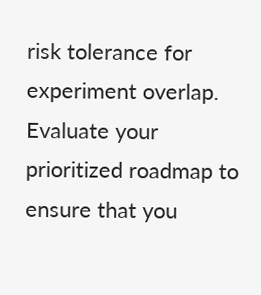risk tolerance for experiment overlap. Evaluate your prioritized roadmap to ensure that you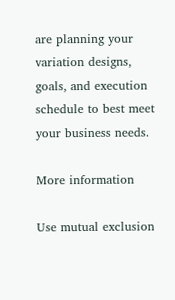are planning your variation designs, goals, and execution schedule to best meet your business needs.

More information

Use mutual exclusion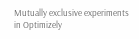Mutually exclusive experiments in Optimizely